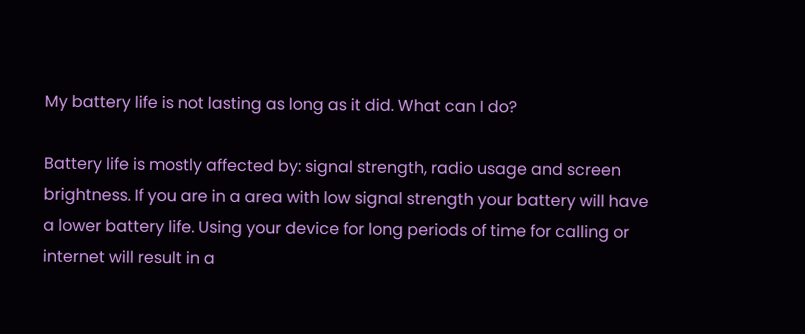My battery life is not lasting as long as it did. What can I do?

Battery life is mostly affected by: signal strength, radio usage and screen brightness. If you are in a area with low signal strength your battery will have a lower battery life. Using your device for long periods of time for calling or internet will result in a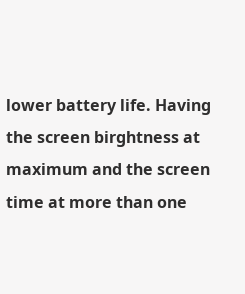lower battery life. Having the screen birghtness at maximum and the screen time at more than one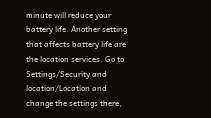minute will reduce your battery life. Another setting that affects battery life are the location services. Go to Settings/Security and location/Location and change the settings there,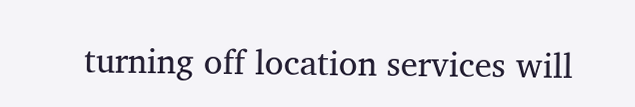turning off location services will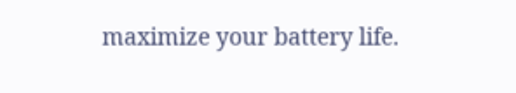maximize your battery life.